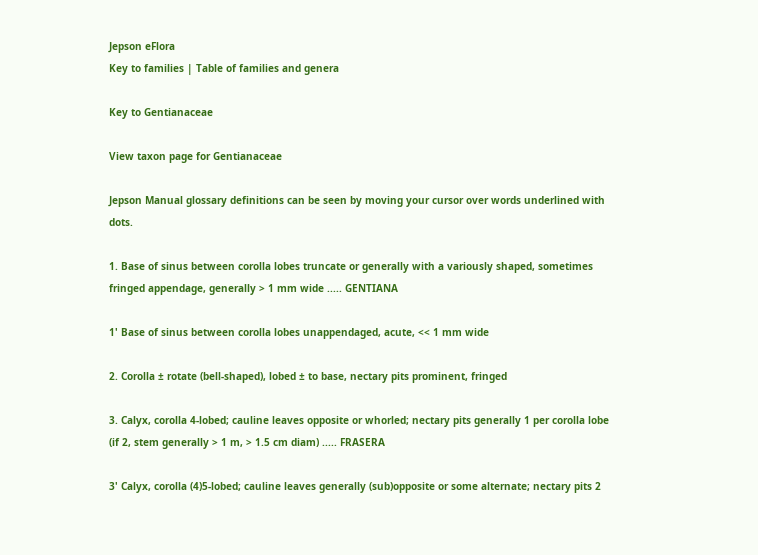Jepson eFlora
Key to families | Table of families and genera

Key to Gentianaceae

View taxon page for Gentianaceae

Jepson Manual glossary definitions can be seen by moving your cursor over words underlined with dots.

1. Base of sinus between corolla lobes truncate or generally with a variously shaped, sometimes fringed appendage, generally > 1 mm wide ..... GENTIANA

1' Base of sinus between corolla lobes unappendaged, acute, << 1 mm wide

2. Corolla ± rotate (bell-shaped), lobed ± to base, nectary pits prominent, fringed

3. Calyx, corolla 4-lobed; cauline leaves opposite or whorled; nectary pits generally 1 per corolla lobe (if 2, stem generally > 1 m, > 1.5 cm diam) ..... FRASERA

3' Calyx, corolla (4)5-lobed; cauline leaves generally (sub)opposite or some alternate; nectary pits 2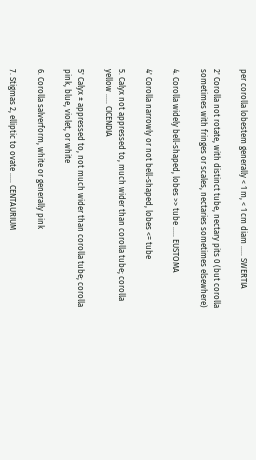per corolla lobestem generally < 1 m, < 1 cm diam ..... SWERTIA

2' Corolla not rotate, with distinct tube, nectary pits 0 (but corolla sometimes with fringes or scales, nectaries sometimes elsewhere)

4. Corolla widely bell-shaped, lobes >> tube ..... EUSTOMA

4' Corolla narrowly or not bell-shaped, lobes <= tube

5. Calyx not appressed to, much wider than corolla tube; corolla yellow ..... CICENDIA

5' Calyx ± appressed to, not much wider than corolla tube; corolla pink, blue, violet, or white

6. Corolla salverform, white or generally pink

7. Stigmas 2, elliptic to ovate ..... CENTAURIUM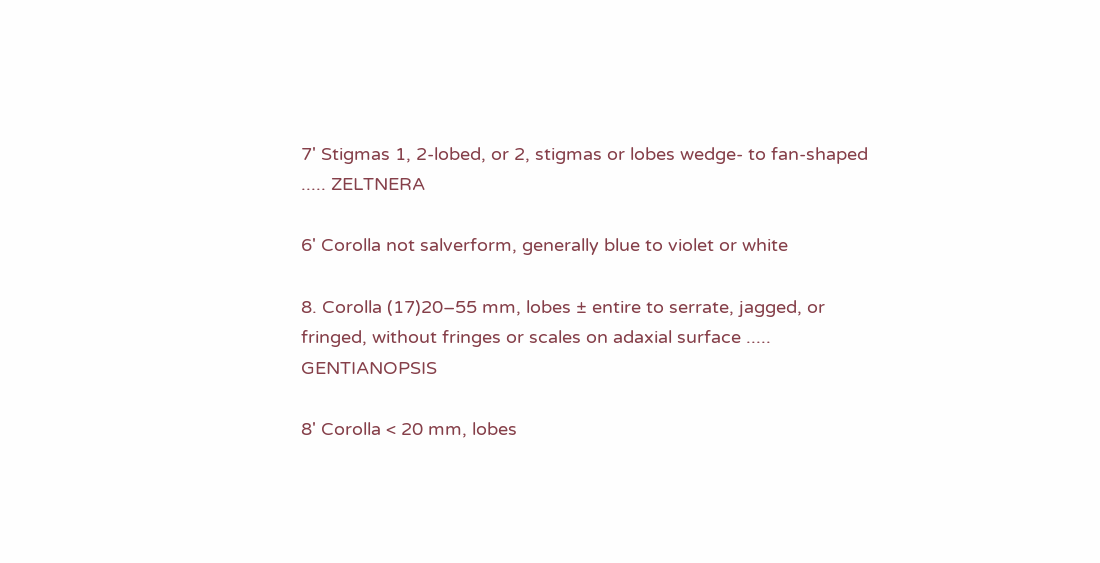7' Stigmas 1, 2-lobed, or 2, stigmas or lobes wedge- to fan-shaped ..... ZELTNERA

6' Corolla not salverform, generally blue to violet or white

8. Corolla (17)20–55 mm, lobes ± entire to serrate, jagged, or fringed, without fringes or scales on adaxial surface ..... GENTIANOPSIS

8' Corolla < 20 mm, lobes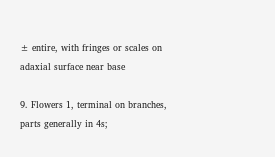± entire, with fringes or scales on adaxial surface near base

9. Flowers 1, terminal on branches, parts generally in 4s;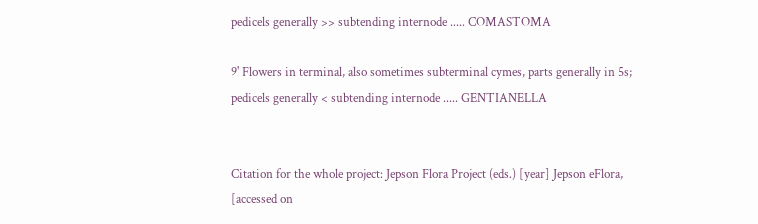pedicels generally >> subtending internode ..... COMASTOMA

9' Flowers in terminal, also sometimes subterminal cymes, parts generally in 5s; pedicels generally < subtending internode ..... GENTIANELLA


Citation for the whole project: Jepson Flora Project (eds.) [year] Jepson eFlora, [accessed on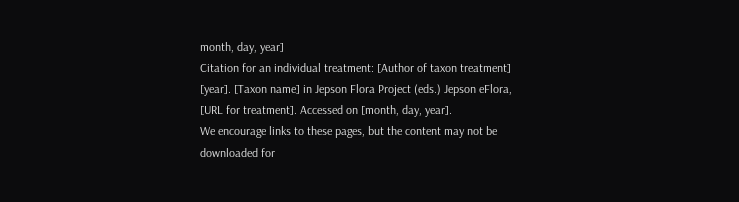month, day, year]
Citation for an individual treatment: [Author of taxon treatment] [year]. [Taxon name] in Jepson Flora Project (eds.) Jepson eFlora, [URL for treatment]. Accessed on [month, day, year].
We encourage links to these pages, but the content may not be downloaded for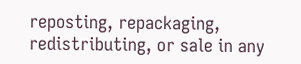reposting, repackaging, redistributing, or sale in any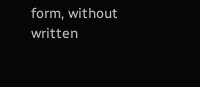form, without written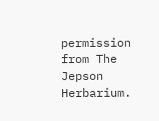permission from The Jepson Herbarium.